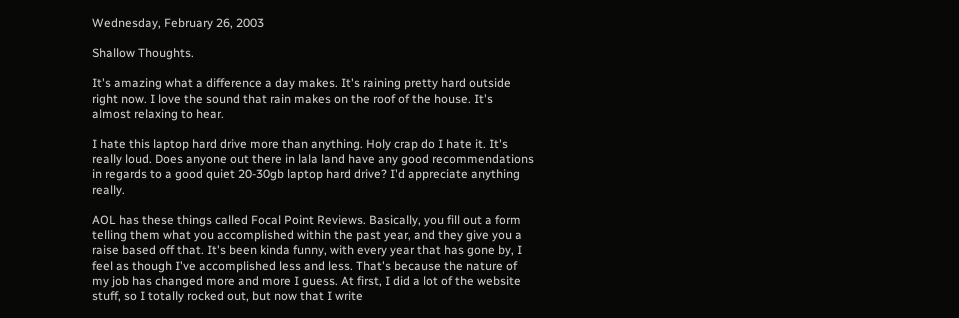Wednesday, February 26, 2003

Shallow Thoughts.

It's amazing what a difference a day makes. It's raining pretty hard outside right now. I love the sound that rain makes on the roof of the house. It's almost relaxing to hear.

I hate this laptop hard drive more than anything. Holy crap do I hate it. It's really loud. Does anyone out there in lala land have any good recommendations in regards to a good quiet 20-30gb laptop hard drive? I'd appreciate anything really.

AOL has these things called Focal Point Reviews. Basically, you fill out a form telling them what you accomplished within the past year, and they give you a raise based off that. It's been kinda funny, with every year that has gone by, I feel as though I've accomplished less and less. That's because the nature of my job has changed more and more I guess. At first, I did a lot of the website stuff, so I totally rocked out, but now that I write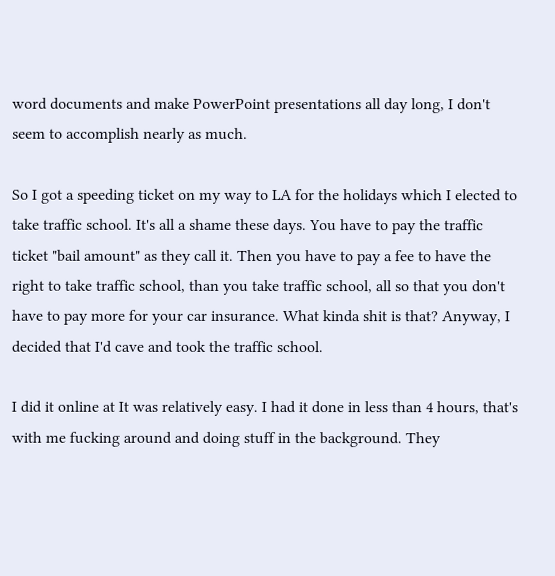word documents and make PowerPoint presentations all day long, I don't seem to accomplish nearly as much.

So I got a speeding ticket on my way to LA for the holidays which I elected to take traffic school. It's all a shame these days. You have to pay the traffic ticket "bail amount" as they call it. Then you have to pay a fee to have the right to take traffic school, than you take traffic school, all so that you don't have to pay more for your car insurance. What kinda shit is that? Anyway, I decided that I'd cave and took the traffic school.

I did it online at It was relatively easy. I had it done in less than 4 hours, that's with me fucking around and doing stuff in the background. They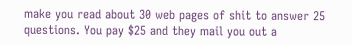make you read about 30 web pages of shit to answer 25 questions. You pay $25 and they mail you out a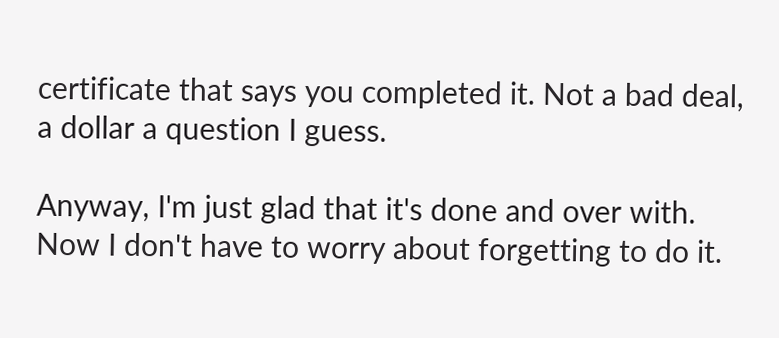certificate that says you completed it. Not a bad deal, a dollar a question I guess.

Anyway, I'm just glad that it's done and over with. Now I don't have to worry about forgetting to do it.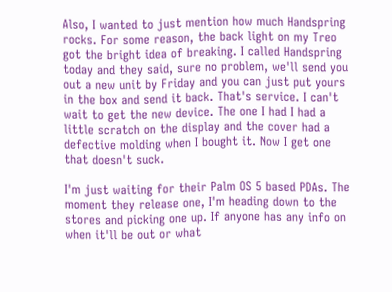Also, I wanted to just mention how much Handspring rocks. For some reason, the back light on my Treo got the bright idea of breaking. I called Handspring today and they said, sure no problem, we'll send you out a new unit by Friday and you can just put yours in the box and send it back. That's service. I can't wait to get the new device. The one I had I had a little scratch on the display and the cover had a defective molding when I bought it. Now I get one that doesn't suck.

I'm just waiting for their Palm OS 5 based PDAs. The moment they release one, I'm heading down to the stores and picking one up. If anyone has any info on when it'll be out or what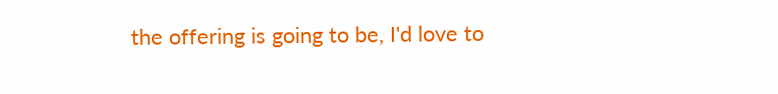the offering is going to be, I'd love to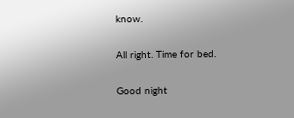know.

All right. Time for bed.

Good night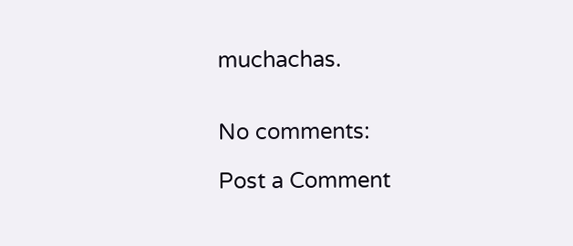muchachas.


No comments:

Post a Comment